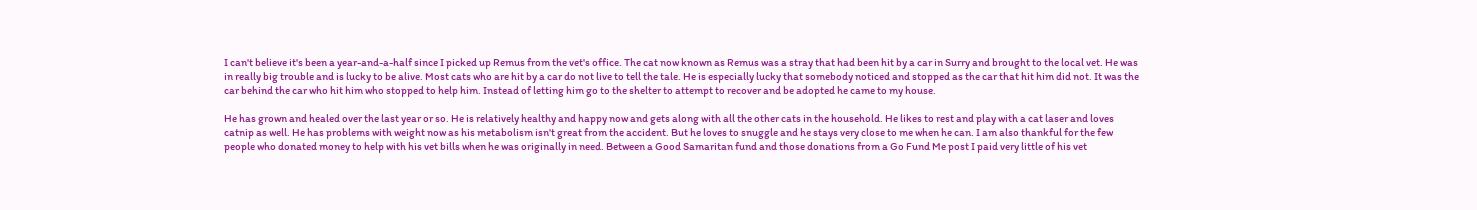I can't believe it's been a year-and-a-half since I picked up Remus from the vet's office. The cat now known as Remus was a stray that had been hit by a car in Surry and brought to the local vet. He was in really big trouble and is lucky to be alive. Most cats who are hit by a car do not live to tell the tale. He is especially lucky that somebody noticed and stopped as the car that hit him did not. It was the car behind the car who hit him who stopped to help him. Instead of letting him go to the shelter to attempt to recover and be adopted he came to my house.

He has grown and healed over the last year or so. He is relatively healthy and happy now and gets along with all the other cats in the household. He likes to rest and play with a cat laser and loves catnip as well. He has problems with weight now as his metabolism isn't great from the accident. But he loves to snuggle and he stays very close to me when he can. I am also thankful for the few people who donated money to help with his vet bills when he was originally in need. Between a Good Samaritan fund and those donations from a Go Fund Me post I paid very little of his vet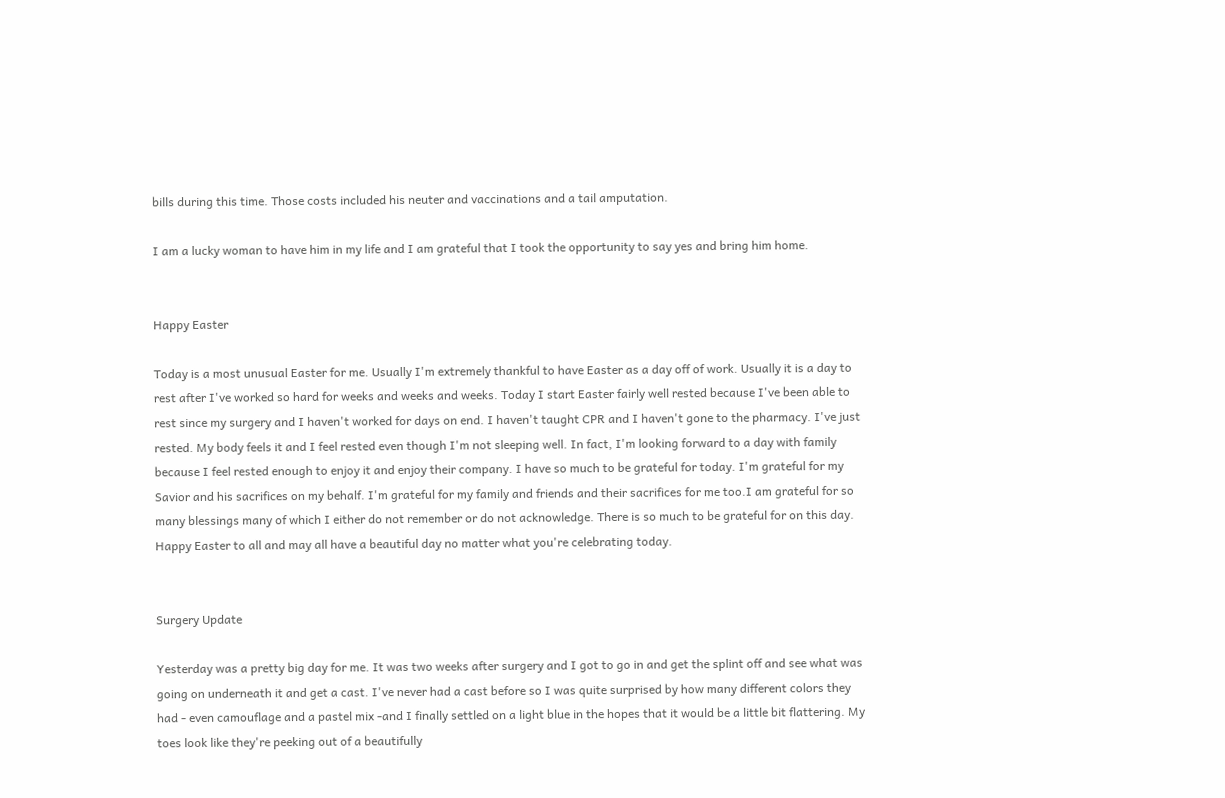bills during this time. Those costs included his neuter and vaccinations and a tail amputation.

I am a lucky woman to have him in my life and I am grateful that I took the opportunity to say yes and bring him home.


Happy Easter

Today is a most unusual Easter for me. Usually I'm extremely thankful to have Easter as a day off of work. Usually it is a day to rest after I've worked so hard for weeks and weeks and weeks. Today I start Easter fairly well rested because I've been able to rest since my surgery and I haven't worked for days on end. I haven't taught CPR and I haven't gone to the pharmacy. I've just rested. My body feels it and I feel rested even though I'm not sleeping well. In fact, I'm looking forward to a day with family because I feel rested enough to enjoy it and enjoy their company. I have so much to be grateful for today. I'm grateful for my Savior and his sacrifices on my behalf. I'm grateful for my family and friends and their sacrifices for me too.I am grateful for so many blessings many of which I either do not remember or do not acknowledge. There is so much to be grateful for on this day. Happy Easter to all and may all have a beautiful day no matter what you're celebrating today.


Surgery Update

Yesterday was a pretty big day for me. It was two weeks after surgery and I got to go in and get the splint off and see what was going on underneath it and get a cast. I've never had a cast before so I was quite surprised by how many different colors they had - even camouflage and a pastel mix -and I finally settled on a light blue in the hopes that it would be a little bit flattering. My toes look like they're peeking out of a beautifully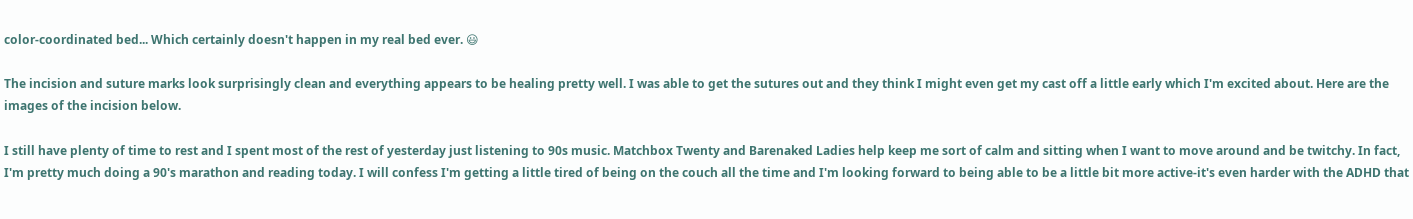color-coordinated bed... Which certainly doesn't happen in my real bed ever. 😃

The incision and suture marks look surprisingly clean and everything appears to be healing pretty well. I was able to get the sutures out and they think I might even get my cast off a little early which I'm excited about. Here are the images of the incision below.

I still have plenty of time to rest and I spent most of the rest of yesterday just listening to 90s music. Matchbox Twenty and Barenaked Ladies help keep me sort of calm and sitting when I want to move around and be twitchy. In fact, I'm pretty much doing a 90's marathon and reading today. I will confess I'm getting a little tired of being on the couch all the time and I'm looking forward to being able to be a little bit more active-it's even harder with the ADHD that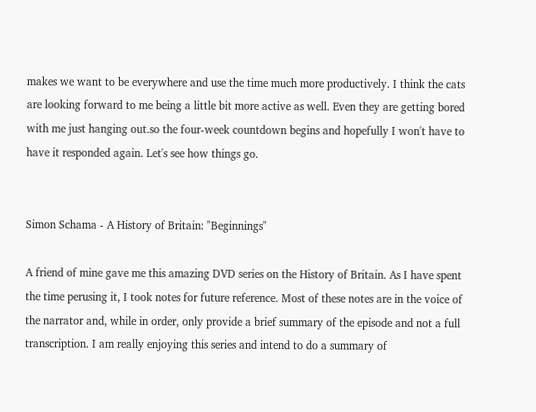makes we want to be everywhere and use the time much more productively. I think the cats are looking forward to me being a little bit more active as well. Even they are getting bored with me just hanging out.so the four-week countdown begins and hopefully I won't have to have it responded again. Let's see how things go.


Simon Schama - A History of Britain: "Beginnings"

A friend of mine gave me this amazing DVD series on the History of Britain. As I have spent the time perusing it, I took notes for future reference. Most of these notes are in the voice of the narrator and, while in order, only provide a brief summary of the episode and not a full transcription. I am really enjoying this series and intend to do a summary of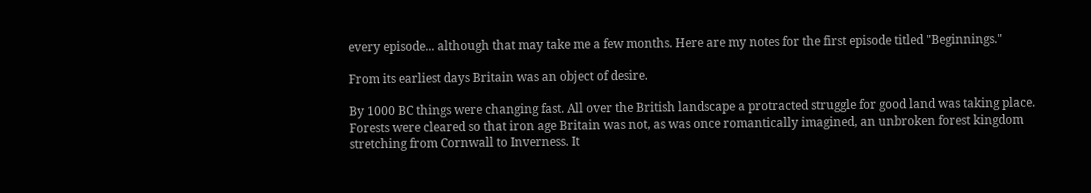every episode... although that may take me a few months. Here are my notes for the first episode titled "Beginnings."

From its earliest days Britain was an object of desire.

By 1000 BC things were changing fast. All over the British landscape a protracted struggle for good land was taking place. Forests were cleared so that iron age Britain was not, as was once romantically imagined, an unbroken forest kingdom stretching from Cornwall to Inverness. It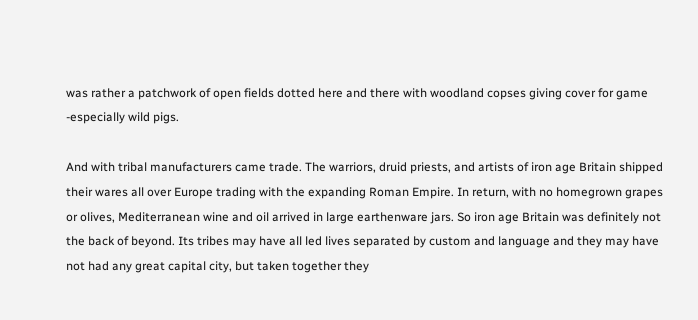was rather a patchwork of open fields dotted here and there with woodland copses giving cover for game -especially wild pigs.

And with tribal manufacturers came trade. The warriors, druid priests, and artists of iron age Britain shipped their wares all over Europe trading with the expanding Roman Empire. In return, with no homegrown grapes or olives, Mediterranean wine and oil arrived in large earthenware jars. So iron age Britain was definitely not the back of beyond. Its tribes may have all led lives separated by custom and language and they may have not had any great capital city, but taken together they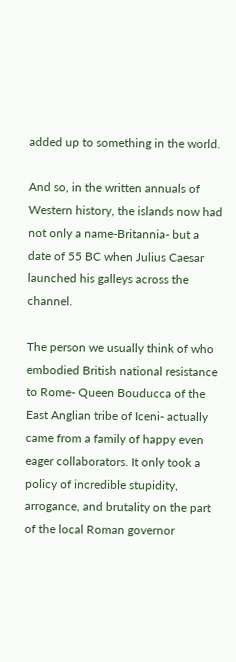added up to something in the world.

And so, in the written annuals of Western history, the islands now had not only a name-Britannia- but a date of 55 BC when Julius Caesar launched his galleys across the channel.

The person we usually think of who embodied British national resistance to Rome- Queen Bouducca of the East Anglian tribe of Iceni- actually came from a family of happy even eager collaborators. It only took a policy of incredible stupidity, arrogance, and brutality on the part of the local Roman governor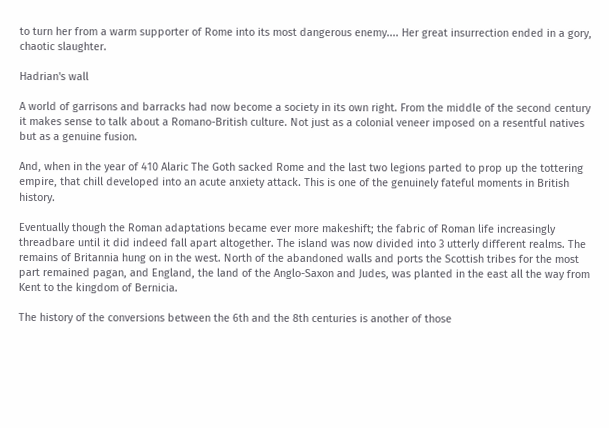to turn her from a warm supporter of Rome into its most dangerous enemy.... Her great insurrection ended in a gory, chaotic slaughter.

Hadrian's wall

A world of garrisons and barracks had now become a society in its own right. From the middle of the second century it makes sense to talk about a Romano-British culture. Not just as a colonial veneer imposed on a resentful natives but as a genuine fusion.

And, when in the year of 410 Alaric The Goth sacked Rome and the last two legions parted to prop up the tottering empire, that chill developed into an acute anxiety attack. This is one of the genuinely fateful moments in British history.

Eventually though the Roman adaptations became ever more makeshift; the fabric of Roman life increasingly threadbare until it did indeed fall apart altogether. The island was now divided into 3 utterly different realms. The remains of Britannia hung on in the west. North of the abandoned walls and ports the Scottish tribes for the most part remained pagan, and England, the land of the Anglo-Saxon and Judes, was planted in the east all the way from Kent to the kingdom of Bernicia.

The history of the conversions between the 6th and the 8th centuries is another of those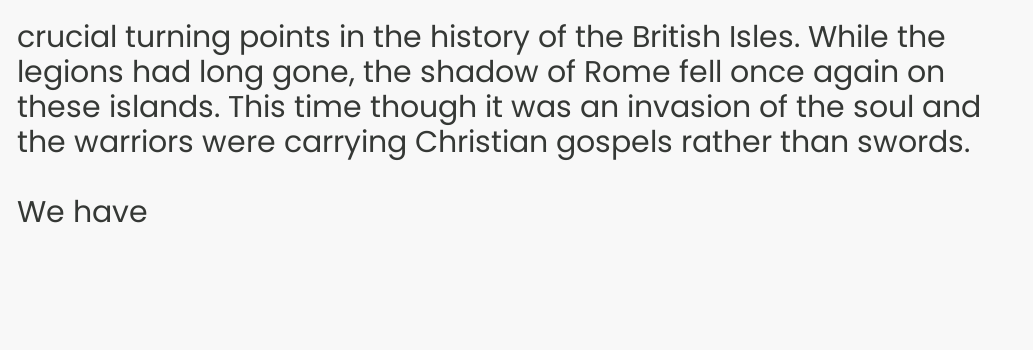crucial turning points in the history of the British Isles. While the legions had long gone, the shadow of Rome fell once again on these islands. This time though it was an invasion of the soul and the warriors were carrying Christian gospels rather than swords.

We have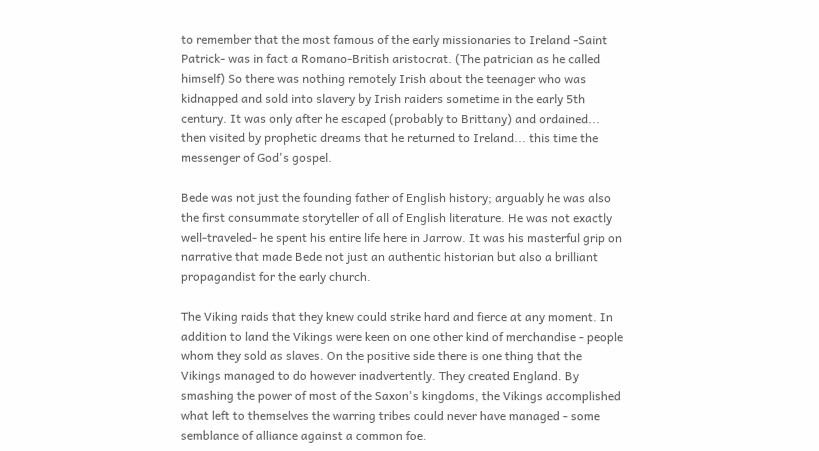to remember that the most famous of the early missionaries to Ireland -Saint Patrick- was in fact a Romano-British aristocrat. (The patrician as he called himself) So there was nothing remotely Irish about the teenager who was kidnapped and sold into slavery by Irish raiders sometime in the early 5th century. It was only after he escaped (probably to Brittany) and ordained... then visited by prophetic dreams that he returned to Ireland... this time the messenger of God's gospel.

Bede was not just the founding father of English history; arguably he was also the first consummate storyteller of all of English literature. He was not exactly well-traveled- he spent his entire life here in Jarrow. It was his masterful grip on narrative that made Bede not just an authentic historian but also a brilliant propagandist for the early church.

The Viking raids that they knew could strike hard and fierce at any moment. In addition to land the Vikings were keen on one other kind of merchandise - people whom they sold as slaves. On the positive side there is one thing that the Vikings managed to do however inadvertently. They created England. By smashing the power of most of the Saxon's kingdoms, the Vikings accomplished what left to themselves the warring tribes could never have managed - some semblance of alliance against a common foe.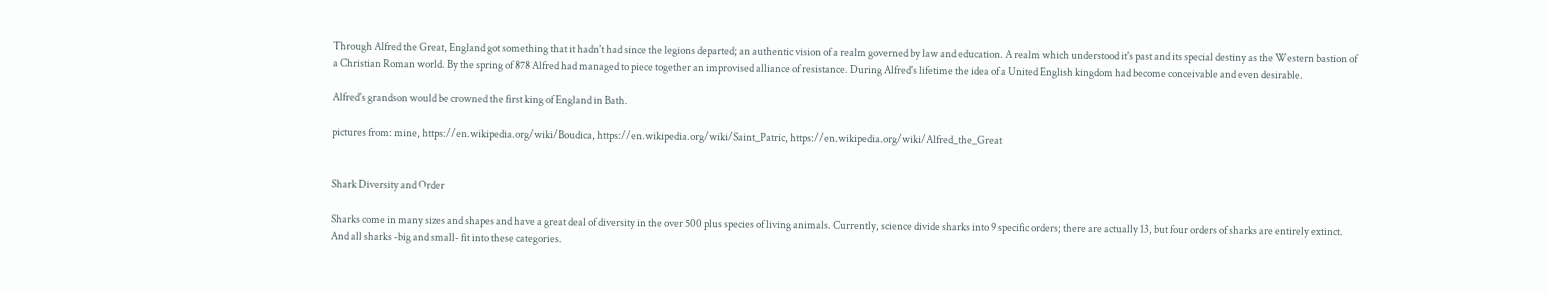Through Alfred the Great, England got something that it hadn't had since the legions departed; an authentic vision of a realm governed by law and education. A realm which understood it's past and its special destiny as the Western bastion of a Christian Roman world. By the spring of 878 Alfred had managed to piece together an improvised alliance of resistance. During Alfred's lifetime the idea of a United English kingdom had become conceivable and even desirable.

Alfred's grandson would be crowned the first king of England in Bath.

pictures from: mine, https://en.wikipedia.org/wiki/Boudica, https://en.wikipedia.org/wiki/Saint_Patric, https://en.wikipedia.org/wiki/Alfred_the_Great


Shark Diversity and Order

Sharks come in many sizes and shapes and have a great deal of diversity in the over 500 plus species of living animals. Currently, science divide sharks into 9 specific orders; there are actually 13, but four orders of sharks are entirely extinct. And all sharks -big and small- fit into these categories.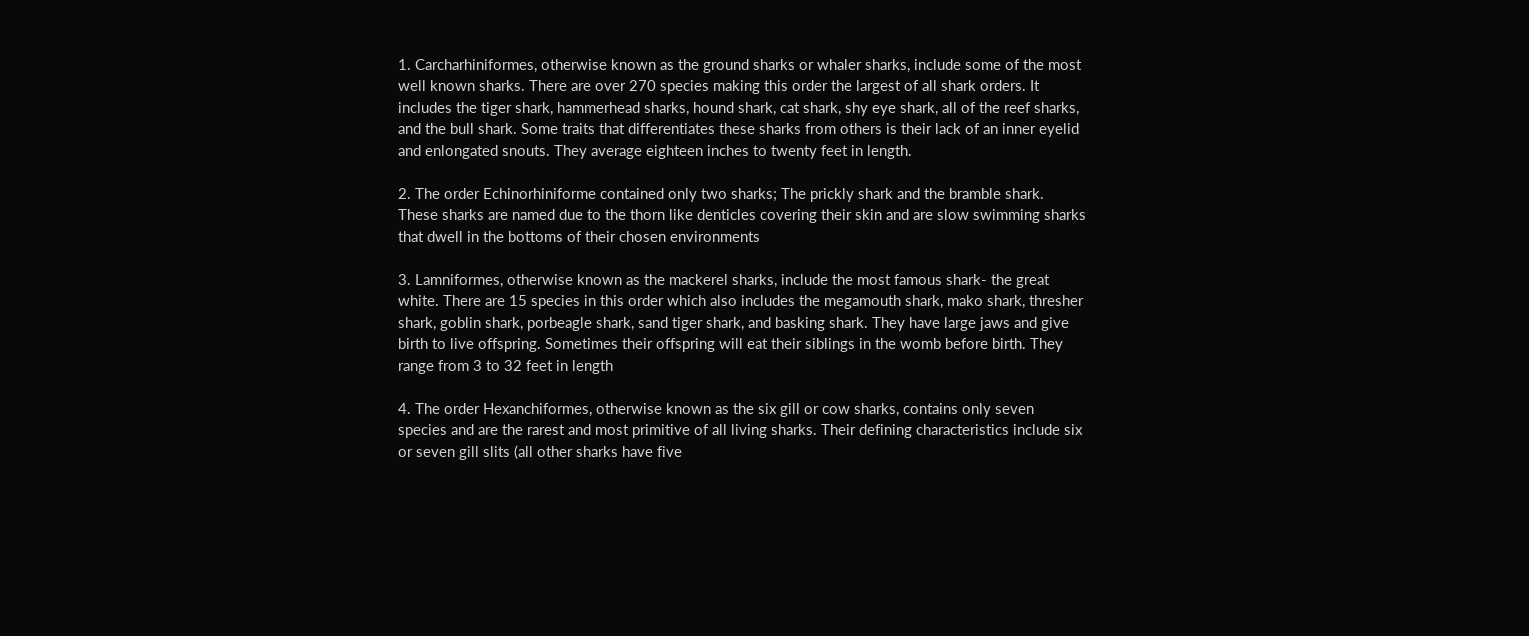1. Carcharhiniformes, otherwise known as the ground sharks or whaler sharks, include some of the most well known sharks. There are over 270 species making this order the largest of all shark orders. It includes the tiger shark, hammerhead sharks, hound shark, cat shark, shy eye shark, all of the reef sharks, and the bull shark. Some traits that differentiates these sharks from others is their lack of an inner eyelid and enlongated snouts. They average eighteen inches to twenty feet in length.

2. The order Echinorhiniforme contained only two sharks; The prickly shark and the bramble shark. These sharks are named due to the thorn like denticles covering their skin and are slow swimming sharks that dwell in the bottoms of their chosen environments

3. Lamniformes, otherwise known as the mackerel sharks, include the most famous shark- the great white. There are 15 species in this order which also includes the megamouth shark, mako shark, thresher shark, goblin shark, porbeagle shark, sand tiger shark, and basking shark. They have large jaws and give birth to live offspring. Sometimes their offspring will eat their siblings in the womb before birth. They range from 3 to 32 feet in length

4. The order Hexanchiformes, otherwise known as the six gill or cow sharks, contains only seven species and are the rarest and most primitive of all living sharks. Their defining characteristics include six or seven gill slits (all other sharks have five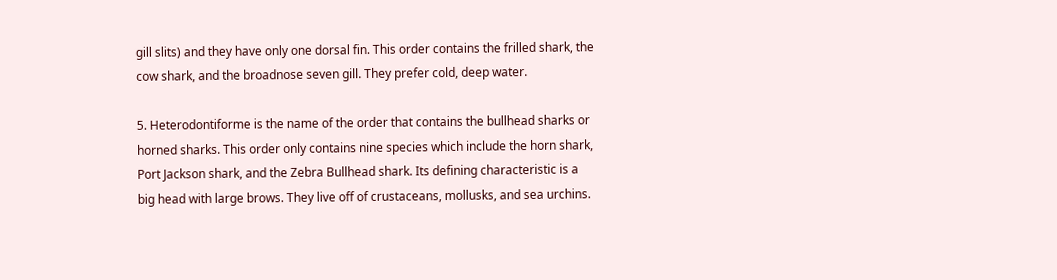gill slits) and they have only one dorsal fin. This order contains the frilled shark, the cow shark, and the broadnose seven gill. They prefer cold, deep water.

5. Heterodontiforme is the name of the order that contains the bullhead sharks or horned sharks. This order only contains nine species which include the horn shark, Port Jackson shark, and the Zebra Bullhead shark. Its defining characteristic is a big head with large brows. They live off of crustaceans, mollusks, and sea urchins.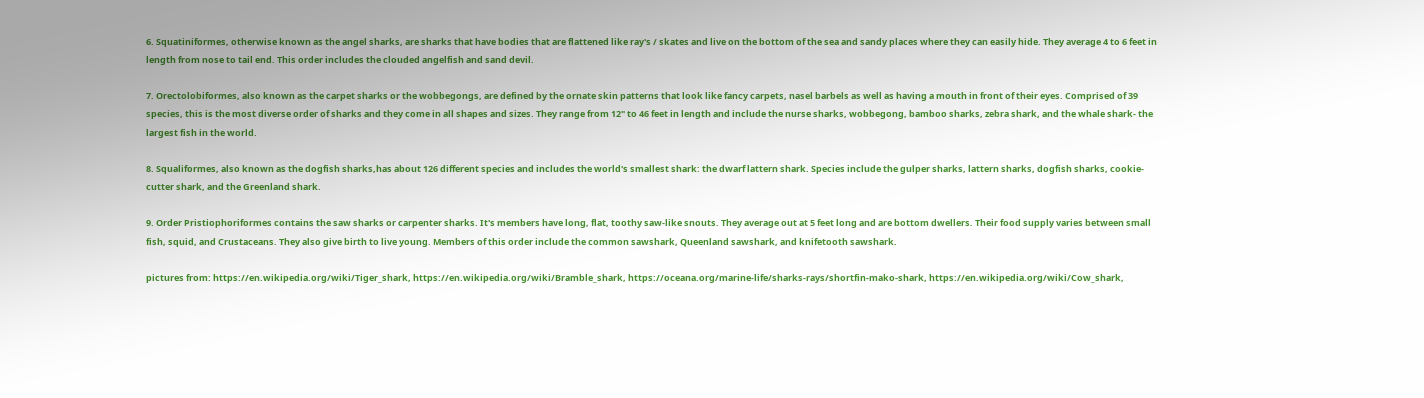6. Squatiniformes, otherwise known as the angel sharks, are sharks that have bodies that are flattened like ray's / skates and live on the bottom of the sea and sandy places where they can easily hide. They average 4 to 6 feet in length from nose to tail end. This order includes the clouded angelfish and sand devil.

7. Orectolobiformes, also known as the carpet sharks or the wobbegongs, are defined by the ornate skin patterns that look like fancy carpets, nasel barbels as well as having a mouth in front of their eyes. Comprised of 39 species, this is the most diverse order of sharks and they come in all shapes and sizes. They range from 12" to 46 feet in length and include the nurse sharks, wobbegong, bamboo sharks, zebra shark, and the whale shark- the largest fish in the world.

8. Squaliformes, also known as the dogfish sharks,has about 126 different species and includes the world's smallest shark: the dwarf lattern shark. Species include the gulper sharks, lattern sharks, dogfish sharks, cookie-cutter shark, and the Greenland shark.

9. Order Pristiophoriformes contains the saw sharks or carpenter sharks. It's members have long, flat, toothy saw-like snouts. They average out at 5 feet long and are bottom dwellers. Their food supply varies between small fish, squid, and Crustaceans. They also give birth to live young. Members of this order include the common sawshark, Queenland sawshark, and knifetooth sawshark.

pictures from: https://en.wikipedia.org/wiki/Tiger_shark, https://en.wikipedia.org/wiki/Bramble_shark, https://oceana.org/marine-life/sharks-rays/shortfin-mako-shark, https://en.wikipedia.org/wiki/Cow_shark,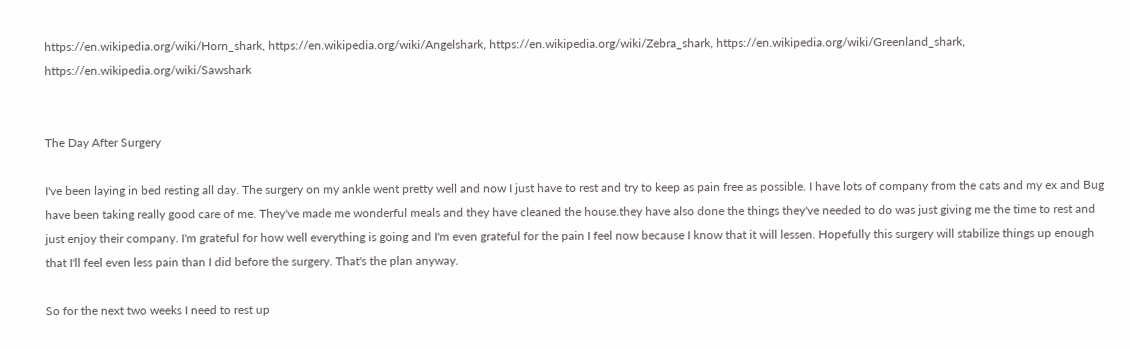https://en.wikipedia.org/wiki/Horn_shark, https://en.wikipedia.org/wiki/Angelshark, https://en.wikipedia.org/wiki/Zebra_shark, https://en.wikipedia.org/wiki/Greenland_shark, https://en.wikipedia.org/wiki/Sawshark


The Day After Surgery

I've been laying in bed resting all day. The surgery on my ankle went pretty well and now I just have to rest and try to keep as pain free as possible. I have lots of company from the cats and my ex and Bug have been taking really good care of me. They've made me wonderful meals and they have cleaned the house.they have also done the things they've needed to do was just giving me the time to rest and just enjoy their company. I'm grateful for how well everything is going and I'm even grateful for the pain I feel now because I know that it will lessen. Hopefully this surgery will stabilize things up enough that I'll feel even less pain than I did before the surgery. That's the plan anyway.

So for the next two weeks I need to rest up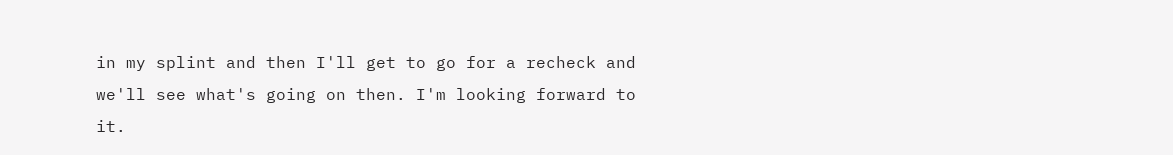in my splint and then I'll get to go for a recheck and we'll see what's going on then. I'm looking forward to it.